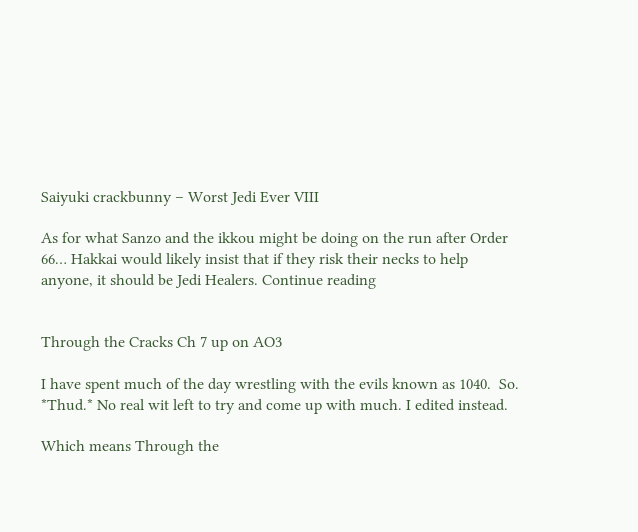Saiyuki crackbunny – Worst Jedi Ever VIII

As for what Sanzo and the ikkou might be doing on the run after Order 66… Hakkai would likely insist that if they risk their necks to help anyone, it should be Jedi Healers. Continue reading


Through the Cracks Ch 7 up on AO3

I have spent much of the day wrestling with the evils known as 1040.  So. *Thud.* No real wit left to try and come up with much. I edited instead.

Which means Through the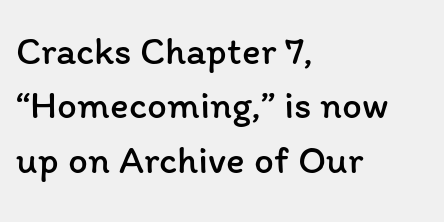Cracks Chapter 7, “Homecoming,” is now up on Archive of Our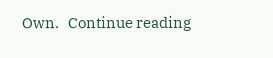Own.   Continue reading